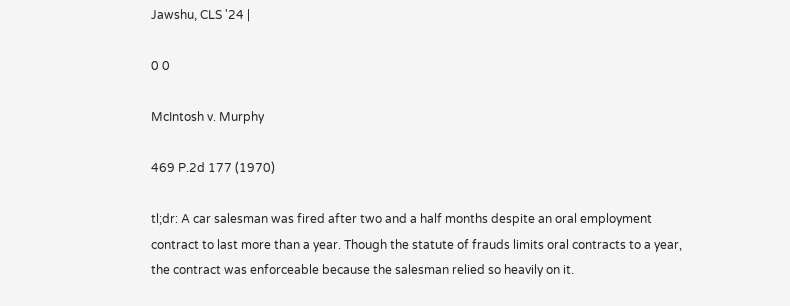Jawshu, CLS '24 |

0 0

McIntosh v. Murphy

469 P.2d 177 (1970)

tl;dr: A car salesman was fired after two and a half months despite an oral employment contract to last more than a year. Though the statute of frauds limits oral contracts to a year, the contract was enforceable because the salesman relied so heavily on it.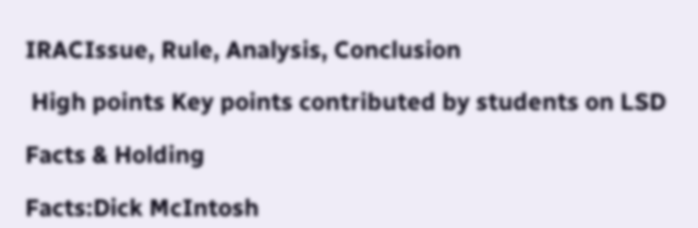IRACIssue, Rule, Analysis, Conclusion

 High points Key points contributed by students on LSD

Facts & Holding

Facts:Dick McIntosh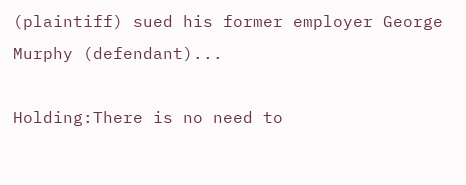(plaintiff) sued his former employer George Murphy (defendant)...

Holding:There is no need to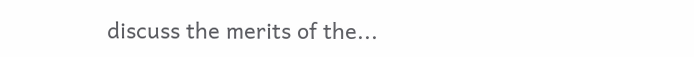discuss the merits of the...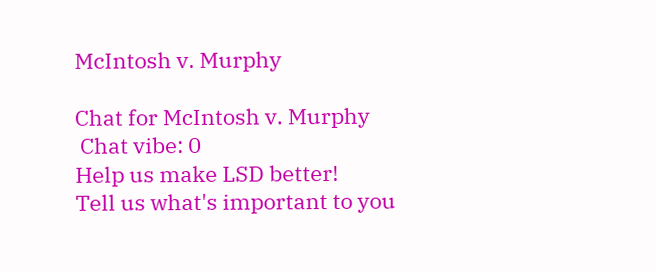McIntosh v. Murphy

Chat for McIntosh v. Murphy
 Chat vibe: 0
Help us make LSD better!
Tell us what's important to you